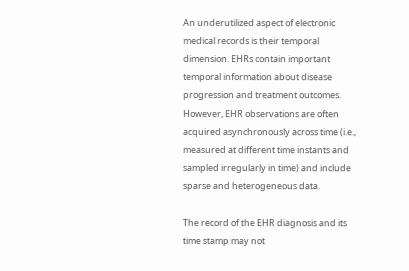An underutilized aspect of electronic medical records is their temporal dimension. EHRs contain important temporal information about disease progression and treatment outcomes. However, EHR observations are often acquired asynchronously across time (i.e., measured at different time instants and sampled irregularly in time) and include sparse and heterogeneous data.

The record of the EHR diagnosis and its time stamp may not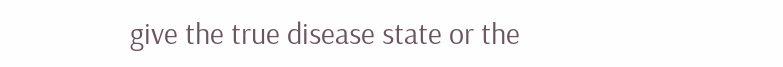give the true disease state or the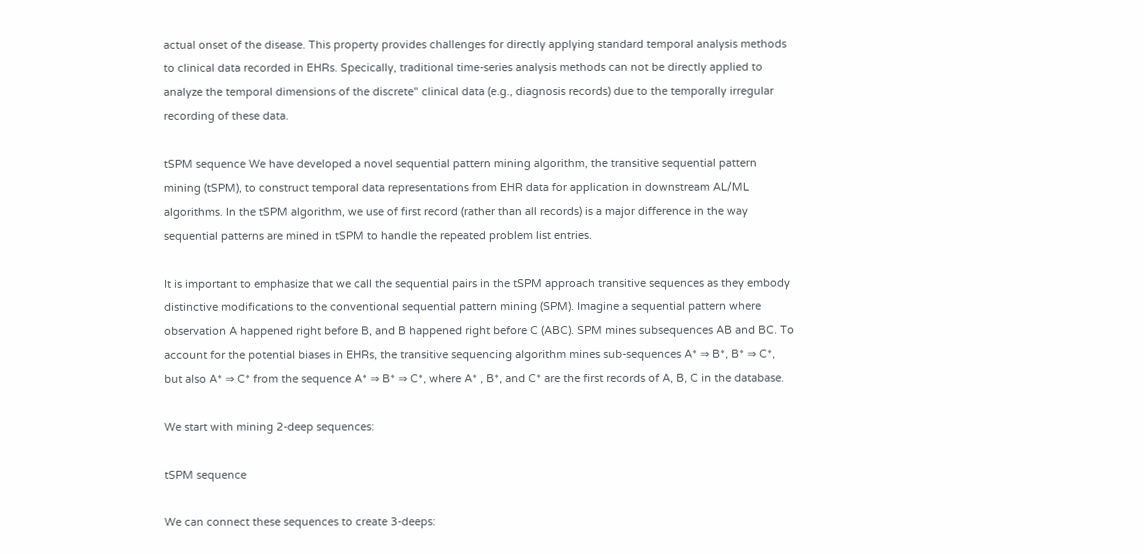actual onset of the disease. This property provides challenges for directly applying standard temporal analysis methods to clinical data recorded in EHRs. Specically, traditional time-series analysis methods can not be directly applied to analyze the temporal dimensions of the discrete" clinical data (e.g., diagnosis records) due to the temporally irregular recording of these data.

tSPM sequence We have developed a novel sequential pattern mining algorithm, the transitive sequential pattern mining (tSPM), to construct temporal data representations from EHR data for application in downstream AL/ML algorithms. In the tSPM algorithm, we use of first record (rather than all records) is a major difference in the way sequential patterns are mined in tSPM to handle the repeated problem list entries.

It is important to emphasize that we call the sequential pairs in the tSPM approach transitive sequences as they embody distinctive modifications to the conventional sequential pattern mining (SPM). Imagine a sequential pattern where observation A happened right before B, and B happened right before C (ABC). SPM mines subsequences AB and BC. To account for the potential biases in EHRs, the transitive sequencing algorithm mines sub-sequences A* ⇒ B*, B* ⇒ C*, but also A* ⇒ C* from the sequence A* ⇒ B* ⇒ C*, where A* , B*, and C* are the first records of A, B, C in the database.

We start with mining 2-deep sequences:

tSPM sequence

We can connect these sequences to create 3-deeps: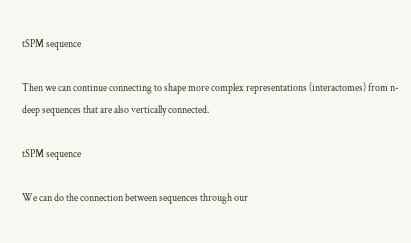tSPM sequence

Then we can continue connecting to shape more complex representations (interactomes) from n-deep sequences that are also vertically connected.

tSPM sequence

We can do the connection between sequences through our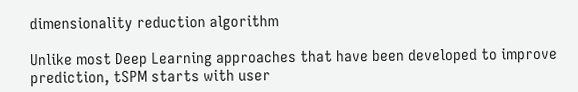dimensionality reduction algorithm

Unlike most Deep Learning approaches that have been developed to improve prediction, tSPM starts with user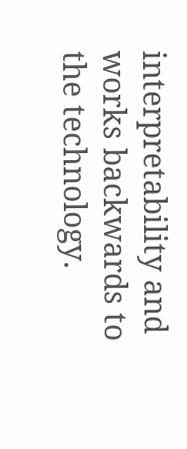interpretability and works backwards to the technology.